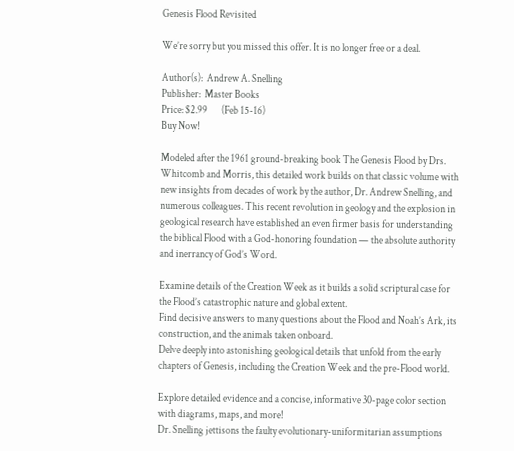Genesis Flood Revisited

We’re sorry but you missed this offer. It is no longer free or a deal.

Author(s):  Andrew A. Snelling
Publisher:  Master Books
Price: $2.99       (Feb 15-16)
Buy Now!

Modeled after the 1961 ground-breaking book The Genesis Flood by Drs. Whitcomb and Morris, this detailed work builds on that classic volume with new insights from decades of work by the author, Dr. Andrew Snelling, and numerous colleagues. This recent revolution in geology and the explosion in geological research have established an even firmer basis for understanding the biblical Flood with a God-honoring foundation — the absolute authority and inerrancy of God’s Word.

Examine details of the Creation Week as it builds a solid scriptural case for the Flood’s catastrophic nature and global extent.
Find decisive answers to many questions about the Flood and Noah’s Ark, its construction, and the animals taken onboard.
Delve deeply into astonishing geological details that unfold from the early chapters of Genesis, including the Creation Week and the pre-Flood world.

Explore detailed evidence and a concise, informative 30-page color section with diagrams, maps, and more!
Dr. Snelling jettisons the faulty evolutionary-uniformitarian assumptions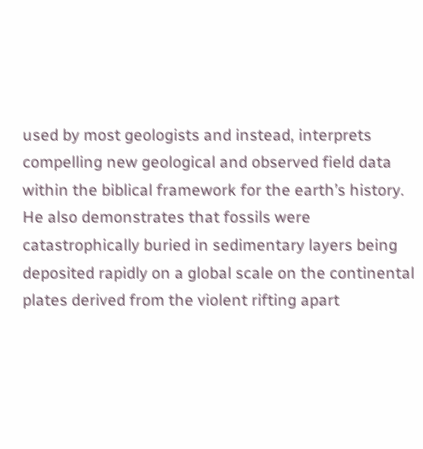used by most geologists and instead, interprets compelling new geological and observed field data within the biblical framework for the earth’s history. He also demonstrates that fossils were catastrophically buried in sedimentary layers being deposited rapidly on a global scale on the continental plates derived from the violent rifting apart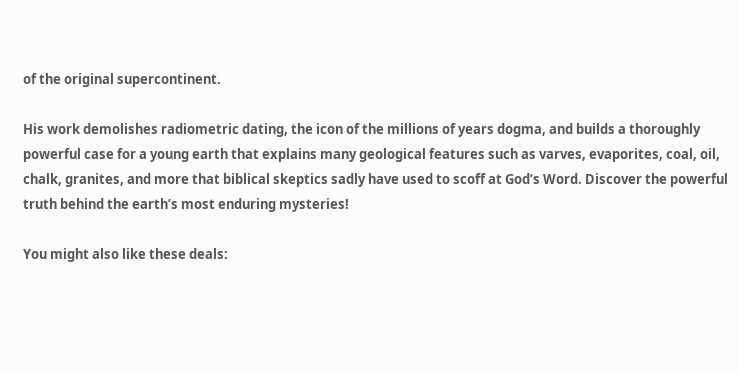of the original supercontinent.

His work demolishes radiometric dating, the icon of the millions of years dogma, and builds a thoroughly powerful case for a young earth that explains many geological features such as varves, evaporites, coal, oil, chalk, granites, and more that biblical skeptics sadly have used to scoff at God’s Word. Discover the powerful truth behind the earth’s most enduring mysteries!

You might also like these deals: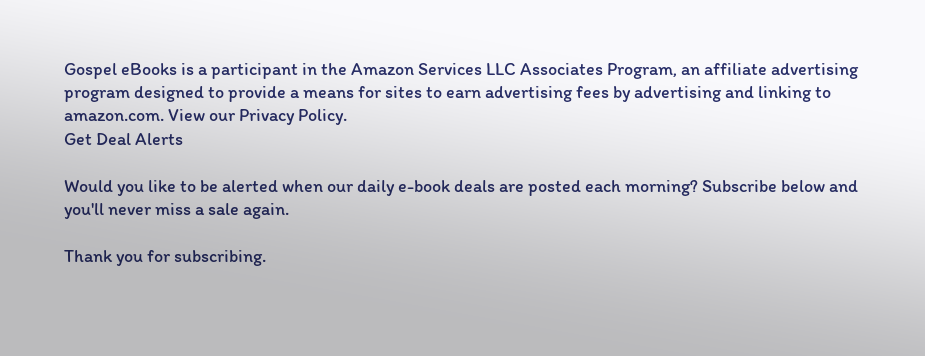Gospel eBooks is a participant in the Amazon Services LLC Associates Program, an affiliate advertising program designed to provide a means for sites to earn advertising fees by advertising and linking to amazon.com. View our Privacy Policy.
Get Deal Alerts

Would you like to be alerted when our daily e-book deals are posted each morning? Subscribe below and you'll never miss a sale again.

Thank you for subscribing.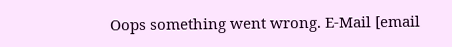Oops something went wrong. E-Mail [email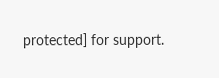protected] for support.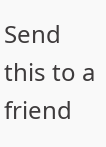Send this to a friend